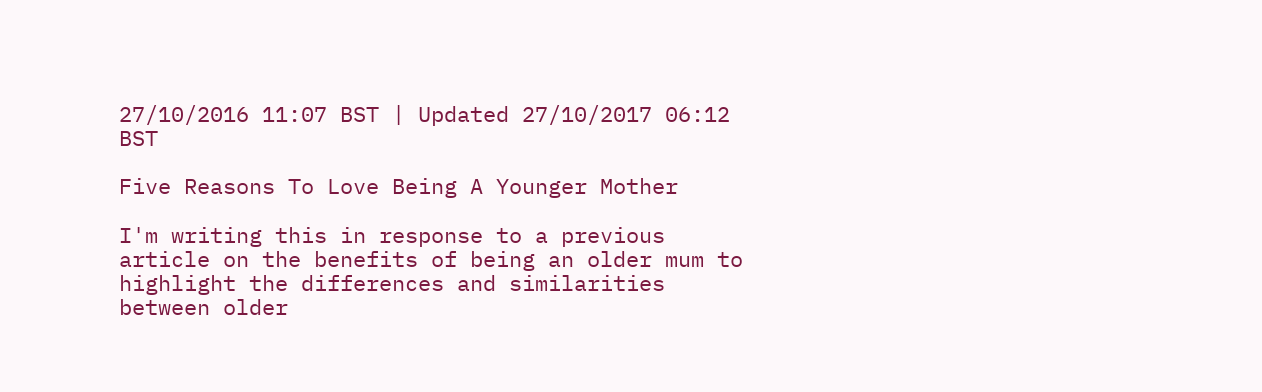27/10/2016 11:07 BST | Updated 27/10/2017 06:12 BST

Five Reasons To Love Being A Younger Mother

I'm writing this in response to a previous article on the benefits of being an older mum to highlight the differences and similarities between older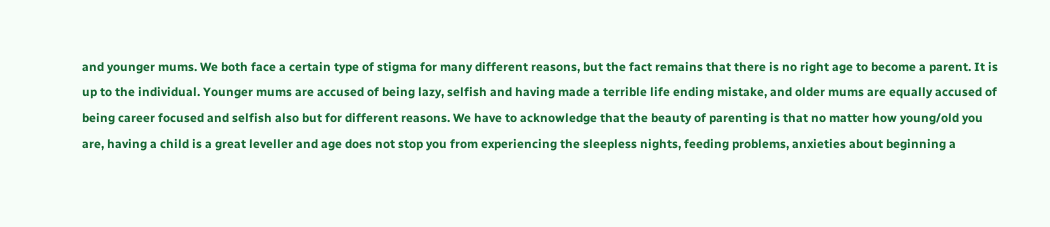and younger mums. We both face a certain type of stigma for many different reasons, but the fact remains that there is no right age to become a parent. It is up to the individual. Younger mums are accused of being lazy, selfish and having made a terrible life ending mistake, and older mums are equally accused of being career focused and selfish also but for different reasons. We have to acknowledge that the beauty of parenting is that no matter how young/old you are, having a child is a great leveller and age does not stop you from experiencing the sleepless nights, feeding problems, anxieties about beginning a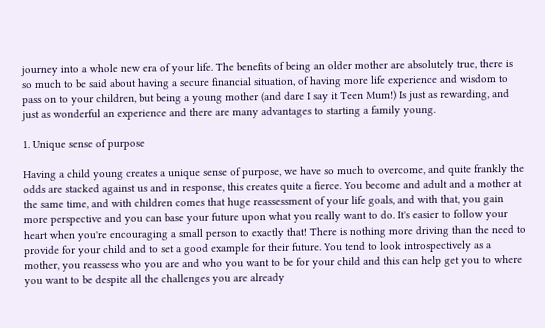journey into a whole new era of your life. The benefits of being an older mother are absolutely true, there is so much to be said about having a secure financial situation, of having more life experience and wisdom to pass on to your children, but being a young mother (and dare I say it Teen Mum!) Is just as rewarding, and just as wonderful an experience and there are many advantages to starting a family young.

1. Unique sense of purpose

Having a child young creates a unique sense of purpose, we have so much to overcome, and quite frankly the odds are stacked against us and in response, this creates quite a fierce. You become and adult and a mother at the same time, and with children comes that huge reassessment of your life goals, and with that, you gain more perspective and you can base your future upon what you really want to do. It's easier to follow your heart when you're encouraging a small person to exactly that! There is nothing more driving than the need to provide for your child and to set a good example for their future. You tend to look introspectively as a mother, you reassess who you are and who you want to be for your child and this can help get you to where you want to be despite all the challenges you are already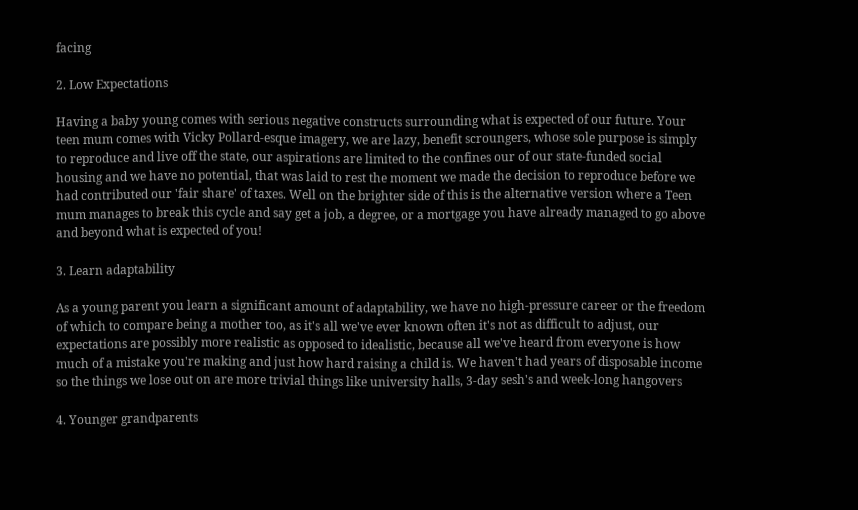facing

2. Low Expectations

Having a baby young comes with serious negative constructs surrounding what is expected of our future. Your teen mum comes with Vicky Pollard-esque imagery, we are lazy, benefit scroungers, whose sole purpose is simply to reproduce and live off the state, our aspirations are limited to the confines our of our state-funded social housing and we have no potential, that was laid to rest the moment we made the decision to reproduce before we had contributed our 'fair share' of taxes. Well on the brighter side of this is the alternative version where a Teen mum manages to break this cycle and say get a job, a degree, or a mortgage you have already managed to go above and beyond what is expected of you!

3. Learn adaptability

As a young parent you learn a significant amount of adaptability, we have no high-pressure career or the freedom of which to compare being a mother too, as it's all we've ever known often it's not as difficult to adjust, our expectations are possibly more realistic as opposed to idealistic, because all we've heard from everyone is how much of a mistake you're making and just how hard raising a child is. We haven't had years of disposable income so the things we lose out on are more trivial things like university halls, 3-day sesh's and week-long hangovers

4. Younger grandparents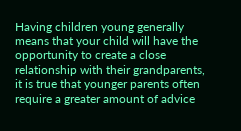Having children young generally means that your child will have the opportunity to create a close relationship with their grandparents, it is true that younger parents often require a greater amount of advice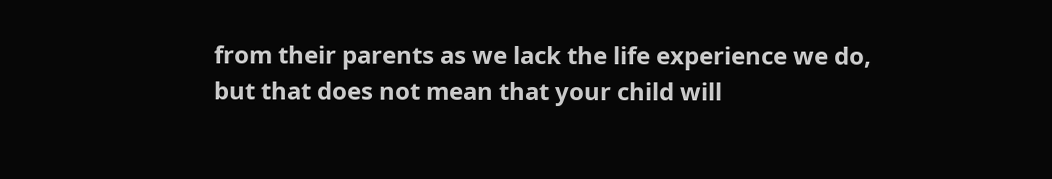from their parents as we lack the life experience we do, but that does not mean that your child will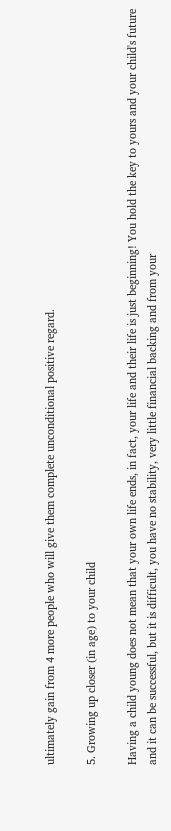ultimately gain from 4 more people who will give them complete unconditional positive regard.

5. Growing up closer (in age) to your child

Having a child young does not mean that your own life ends, in fact, your life and their life is just beginning! You hold the key to yours and your child's future and it can be successful, but it is difficult, you have no stability, very little financial backing and from your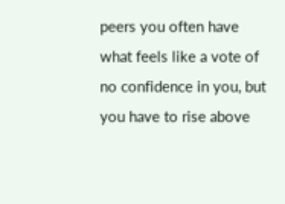peers you often have what feels like a vote of no confidence in you, but you have to rise above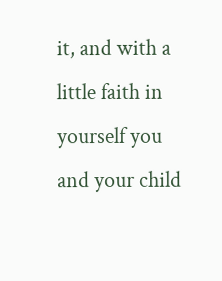it, and with a little faith in yourself you and your child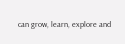can grow, learn, explore and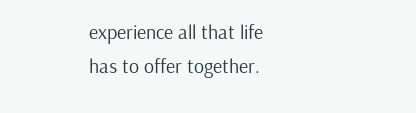experience all that life has to offer together.